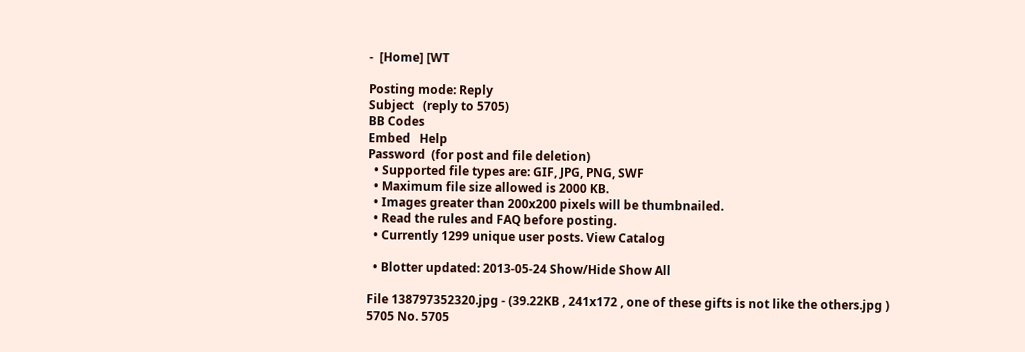-  [Home] [WT

Posting mode: Reply
Subject   (reply to 5705)
BB Codes
Embed   Help
Password  (for post and file deletion)
  • Supported file types are: GIF, JPG, PNG, SWF
  • Maximum file size allowed is 2000 KB.
  • Images greater than 200x200 pixels will be thumbnailed.
  • Read the rules and FAQ before posting.
  • Currently 1299 unique user posts. View Catalog

  • Blotter updated: 2013-05-24 Show/Hide Show All

File 138797352320.jpg - (39.22KB , 241x172 , one of these gifts is not like the others.jpg )
5705 No. 5705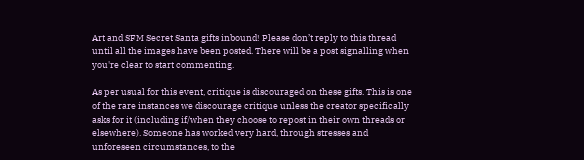Art and SFM Secret Santa gifts inbound! Please don’t reply to this thread until all the images have been posted. There will be a post signalling when you're clear to start commenting.

As per usual for this event, critique is discouraged on these gifts. This is one of the rare instances we discourage critique unless the creator specifically asks for it (including if/when they choose to repost in their own threads or elsewhere). Someone has worked very hard, through stresses and unforeseen circumstances, to the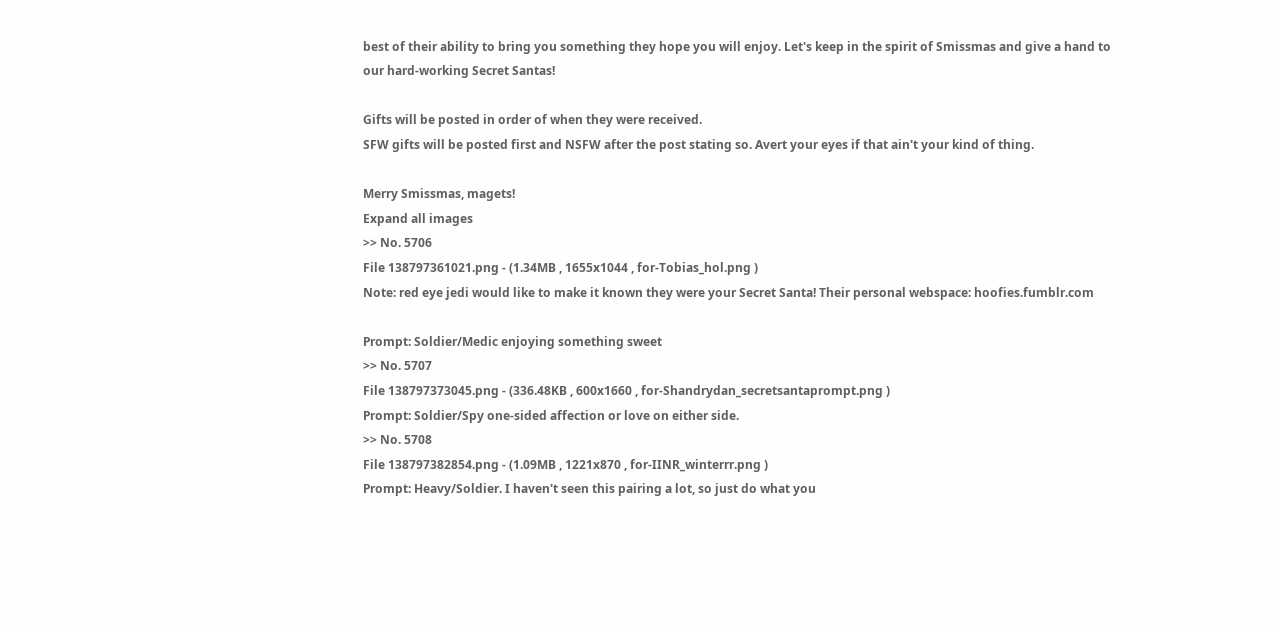best of their ability to bring you something they hope you will enjoy. Let's keep in the spirit of Smissmas and give a hand to our hard-working Secret Santas!

Gifts will be posted in order of when they were received.
SFW gifts will be posted first and NSFW after the post stating so. Avert your eyes if that ain't your kind of thing.

Merry Smissmas, magets!
Expand all images
>> No. 5706
File 138797361021.png - (1.34MB , 1655x1044 , for-Tobias_hol.png )
Note: red eye jedi would like to make it known they were your Secret Santa! Their personal webspace: hoofies.fumblr.com

Prompt: Soldier/Medic enjoying something sweet
>> No. 5707
File 138797373045.png - (336.48KB , 600x1660 , for-Shandrydan_secretsantaprompt.png )
Prompt: Soldier/Spy one-sided affection or love on either side.
>> No. 5708
File 138797382854.png - (1.09MB , 1221x870 , for-IINR_winterrr.png )
Prompt: Heavy/Soldier. I haven't seen this pairing a lot, so just do what you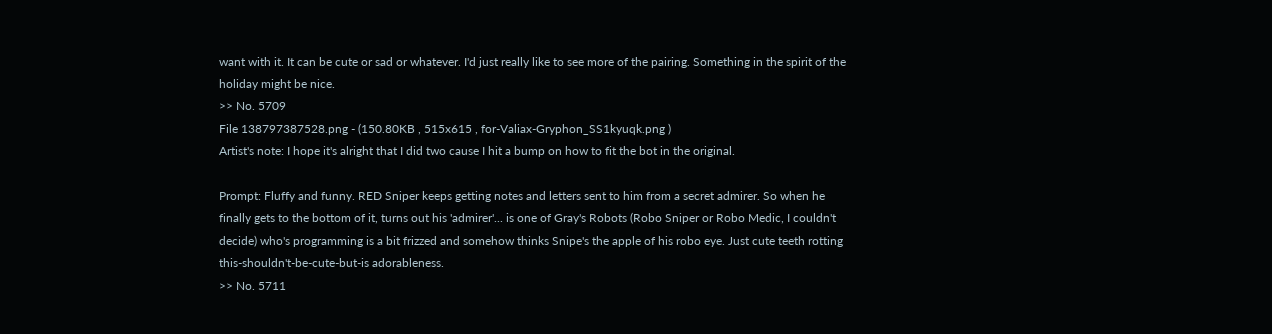want with it. It can be cute or sad or whatever. I'd just really like to see more of the pairing. Something in the spirit of the holiday might be nice.
>> No. 5709
File 138797387528.png - (150.80KB , 515x615 , for-Valiax-Gryphon_SS1kyuqk.png )
Artist's note: I hope it's alright that I did two cause I hit a bump on how to fit the bot in the original.

Prompt: Fluffy and funny. RED Sniper keeps getting notes and letters sent to him from a secret admirer. So when he finally gets to the bottom of it, turns out his 'admirer'... is one of Gray's Robots (Robo Sniper or Robo Medic, I couldn't decide) who's programming is a bit frizzed and somehow thinks Snipe's the apple of his robo eye. Just cute teeth rotting this-shouldn't-be-cute-but-is adorableness.
>> No. 5711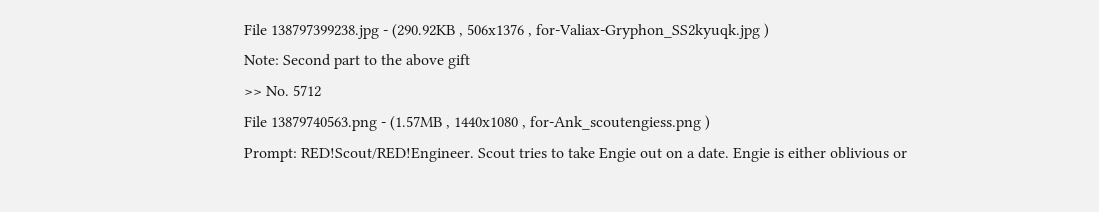File 138797399238.jpg - (290.92KB , 506x1376 , for-Valiax-Gryphon_SS2kyuqk.jpg )
Note: Second part to the above gift
>> No. 5712
File 13879740563.png - (1.57MB , 1440x1080 , for-Ank_scoutengiess.png )
Prompt: RED!Scout/RED!Engineer. Scout tries to take Engie out on a date. Engie is either oblivious or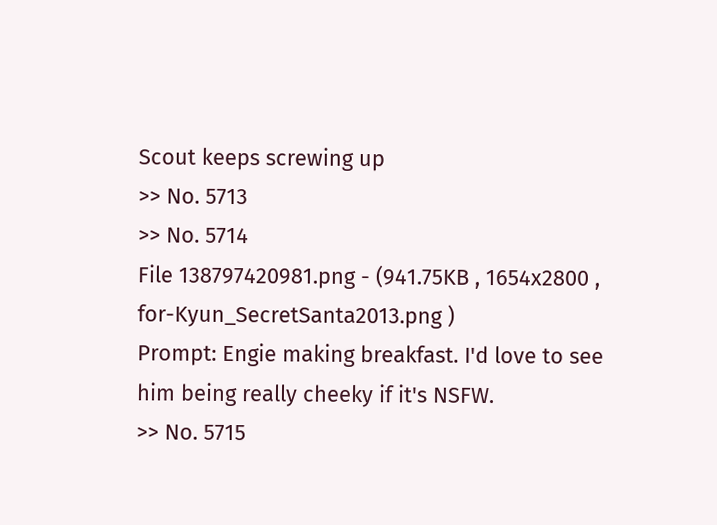Scout keeps screwing up
>> No. 5713
>> No. 5714
File 138797420981.png - (941.75KB , 1654x2800 , for-Kyun_SecretSanta2013.png )
Prompt: Engie making breakfast. I'd love to see him being really cheeky if it's NSFW.
>> No. 5715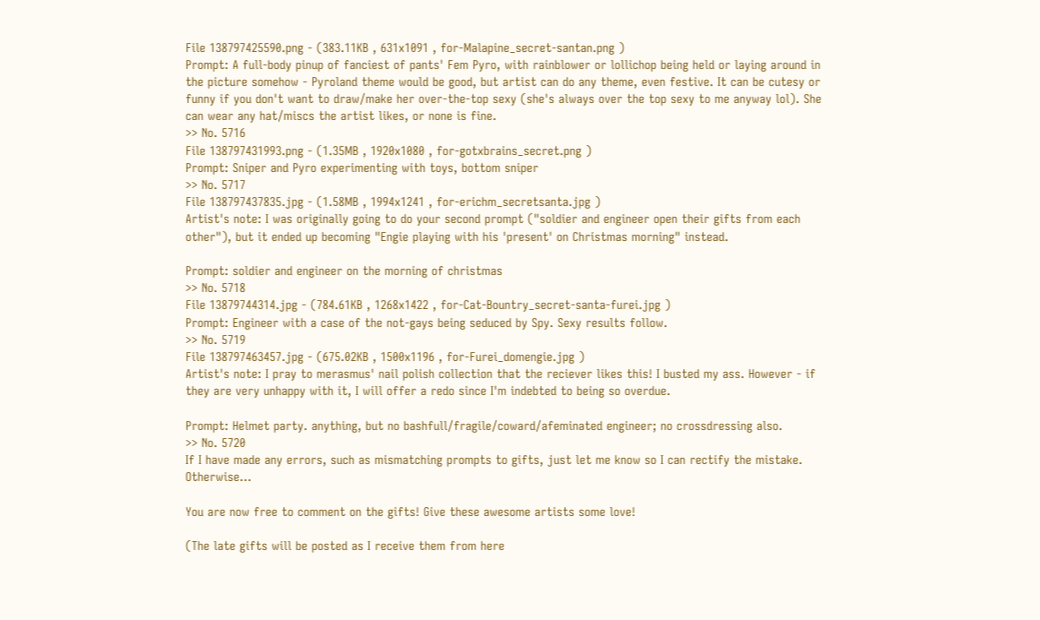File 138797425590.png - (383.11KB , 631x1091 , for-Malapine_secret-santan.png )
Prompt: A full-body pinup of fanciest of pants' Fem Pyro, with rainblower or lollichop being held or laying around in the picture somehow - Pyroland theme would be good, but artist can do any theme, even festive. It can be cutesy or funny if you don't want to draw/make her over-the-top sexy (she's always over the top sexy to me anyway lol). She can wear any hat/miscs the artist likes, or none is fine.
>> No. 5716
File 138797431993.png - (1.35MB , 1920x1080 , for-gotxbrains_secret.png )
Prompt: Sniper and Pyro experimenting with toys, bottom sniper
>> No. 5717
File 138797437835.jpg - (1.58MB , 1994x1241 , for-erichm_secretsanta.jpg )
Artist's note: I was originally going to do your second prompt ("soldier and engineer open their gifts from each other"), but it ended up becoming "Engie playing with his 'present' on Christmas morning" instead.

Prompt: soldier and engineer on the morning of christmas
>> No. 5718
File 13879744314.jpg - (784.61KB , 1268x1422 , for-Cat-Bountry_secret-santa-furei.jpg )
Prompt: Engineer with a case of the not-gays being seduced by Spy. Sexy results follow.
>> No. 5719
File 138797463457.jpg - (675.02KB , 1500x1196 , for-Furei_domengie.jpg )
Artist's note: I pray to merasmus' nail polish collection that the reciever likes this! I busted my ass. However - if they are very unhappy with it, I will offer a redo since I'm indebted to being so overdue.

Prompt: Helmet party. anything, but no bashfull/fragile/coward/afeminated engineer; no crossdressing also.
>> No. 5720
If I have made any errors, such as mismatching prompts to gifts, just let me know so I can rectify the mistake. Otherwise...

You are now free to comment on the gifts! Give these awesome artists some love!

(The late gifts will be posted as I receive them from here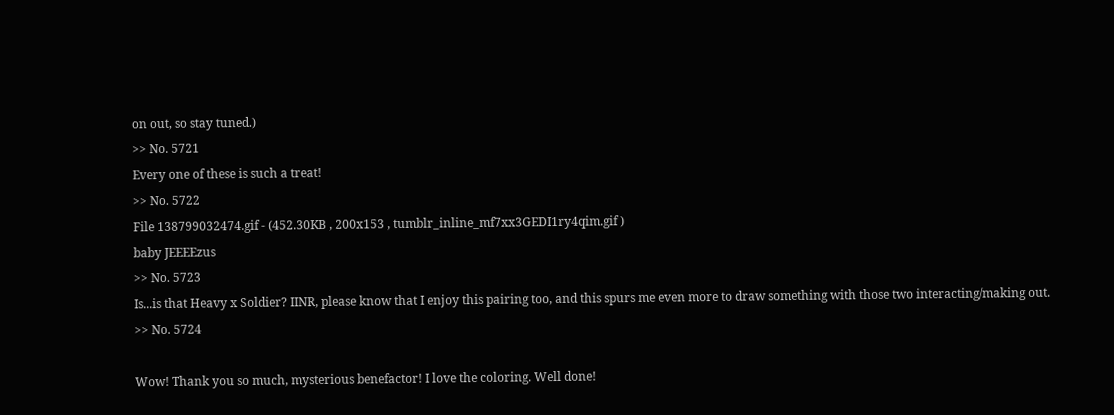on out, so stay tuned.)
>> No. 5721
Every one of these is such a treat!
>> No. 5722
File 138799032474.gif - (452.30KB , 200x153 , tumblr_inline_mf7xx3GEDI1ry4qim.gif )
baby JEEEEzus
>> No. 5723
Is...is that Heavy x Soldier? IINR, please know that I enjoy this pairing too, and this spurs me even more to draw something with those two interacting/making out.
>> No. 5724

Wow! Thank you so much, mysterious benefactor! I love the coloring. Well done!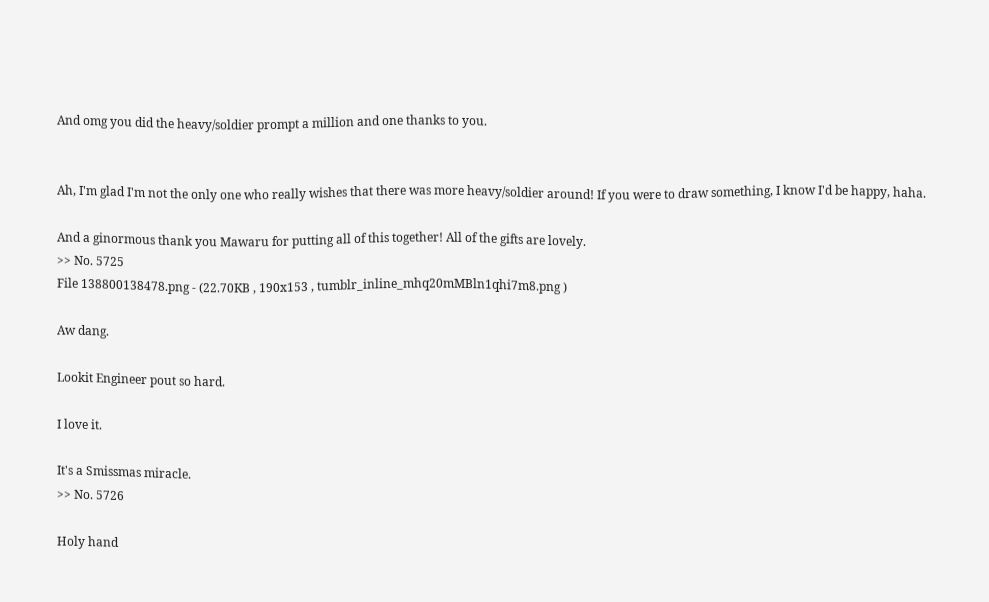And omg you did the heavy/soldier prompt a million and one thanks to you.


Ah, I'm glad I'm not the only one who really wishes that there was more heavy/soldier around! If you were to draw something, I know I'd be happy, haha.

And a ginormous thank you Mawaru for putting all of this together! All of the gifts are lovely.
>> No. 5725
File 138800138478.png - (22.70KB , 190x153 , tumblr_inline_mhq20mMBln1qhi7m8.png )

Aw dang.

Lookit Engineer pout so hard.

I love it.

It's a Smissmas miracle.
>> No. 5726

Holy hand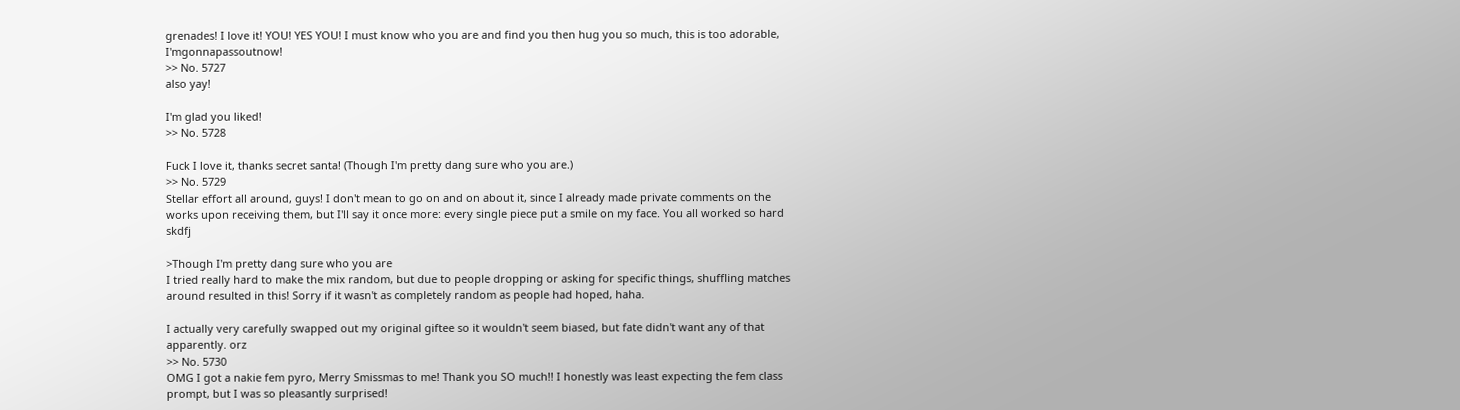grenades! I love it! YOU! YES YOU! I must know who you are and find you then hug you so much, this is too adorable, I'mgonnapassoutnow!
>> No. 5727
also yay!

I'm glad you liked!
>> No. 5728

Fuck I love it, thanks secret santa! (Though I'm pretty dang sure who you are.)
>> No. 5729
Stellar effort all around, guys! I don't mean to go on and on about it, since I already made private comments on the works upon receiving them, but I'll say it once more: every single piece put a smile on my face. You all worked so hard skdfj

>Though I'm pretty dang sure who you are
I tried really hard to make the mix random, but due to people dropping or asking for specific things, shuffling matches around resulted in this! Sorry if it wasn't as completely random as people had hoped, haha.

I actually very carefully swapped out my original giftee so it wouldn't seem biased, but fate didn't want any of that apparently. orz
>> No. 5730
OMG I got a nakie fem pyro, Merry Smissmas to me! Thank you SO much!! I honestly was least expecting the fem class prompt, but I was so pleasantly surprised!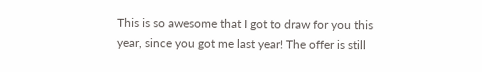This is so awesome that I got to draw for you this year, since you got me last year! The offer is still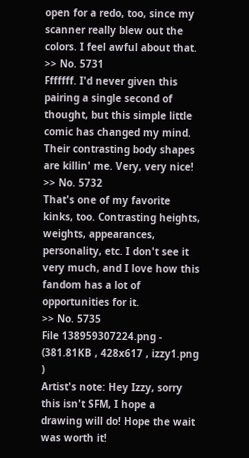open for a redo, too, since my scanner really blew out the colors. I feel awful about that.
>> No. 5731
Fffffff. I'd never given this pairing a single second of thought, but this simple little comic has changed my mind. Their contrasting body shapes are killin' me. Very, very nice!
>> No. 5732
That's one of my favorite kinks, too. Contrasting heights, weights, appearances, personality, etc. I don't see it very much, and I love how this fandom has a lot of opportunities for it.
>> No. 5735
File 138959307224.png - (381.81KB , 428x617 , izzy1.png )
Artist's note: Hey Izzy, sorry this isn't SFM, I hope a drawing will do! Hope the wait was worth it!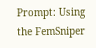Prompt: Using the FemSniper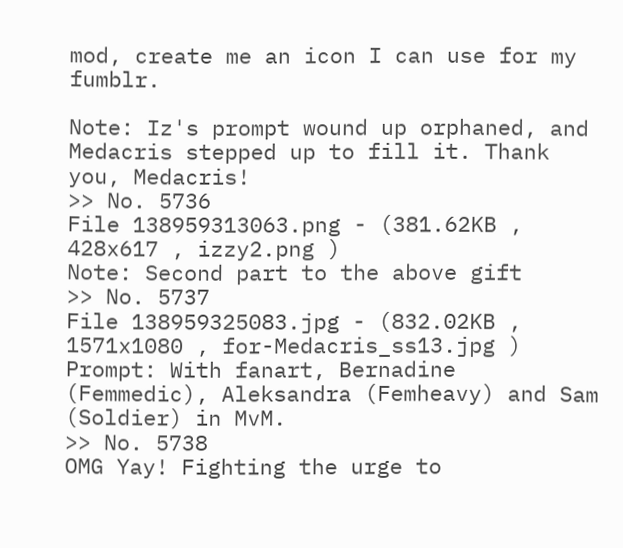mod, create me an icon I can use for my fumblr.

Note: Iz's prompt wound up orphaned, and Medacris stepped up to fill it. Thank you, Medacris!
>> No. 5736
File 138959313063.png - (381.62KB , 428x617 , izzy2.png )
Note: Second part to the above gift
>> No. 5737
File 138959325083.jpg - (832.02KB , 1571x1080 , for-Medacris_ss13.jpg )
Prompt: With fanart, Bernadine (Femmedic), Aleksandra (Femheavy) and Sam (Soldier) in MvM.
>> No. 5738
OMG Yay! Fighting the urge to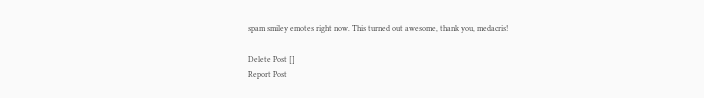spam smiley emotes right now. This turned out awesome, thank you, medacris!

Delete Post []
Report Post